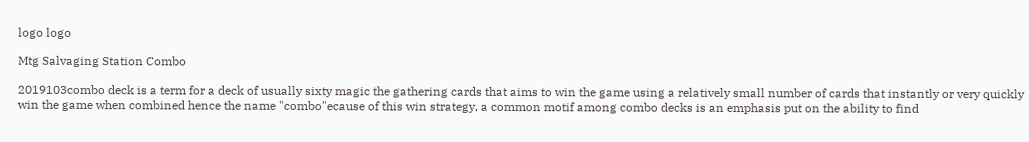logo logo

Mtg Salvaging Station Combo

2019103combo deck is a term for a deck of usually sixty magic the gathering cards that aims to win the game using a relatively small number of cards that instantly or very quickly win the game when combined hence the name "combo"ecause of this win strategy, a common motif among combo decks is an emphasis put on the ability to find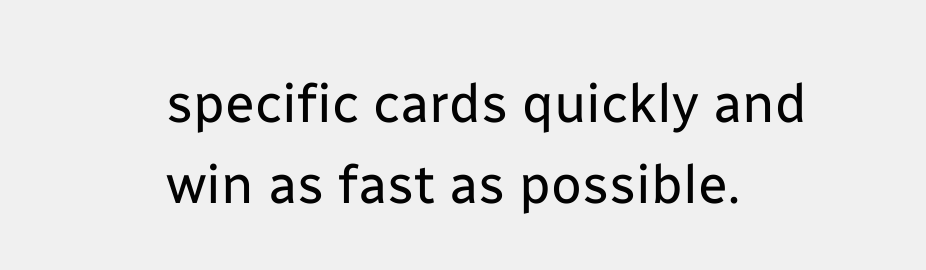specific cards quickly and win as fast as possible.